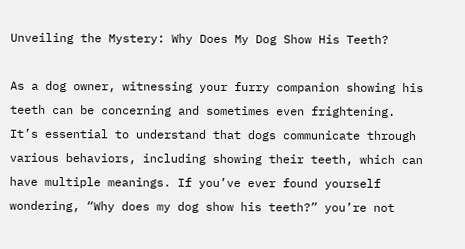Unveiling the Mystery: Why Does My Dog Show His Teeth?

As a dog owner, witnessing your furry companion showing his teeth can be concerning and sometimes even frightening. It’s essential to understand that dogs communicate through various behaviors, including showing their teeth, which can have multiple meanings. If you’ve ever found yourself wondering, “Why does my dog show his teeth?” you’re not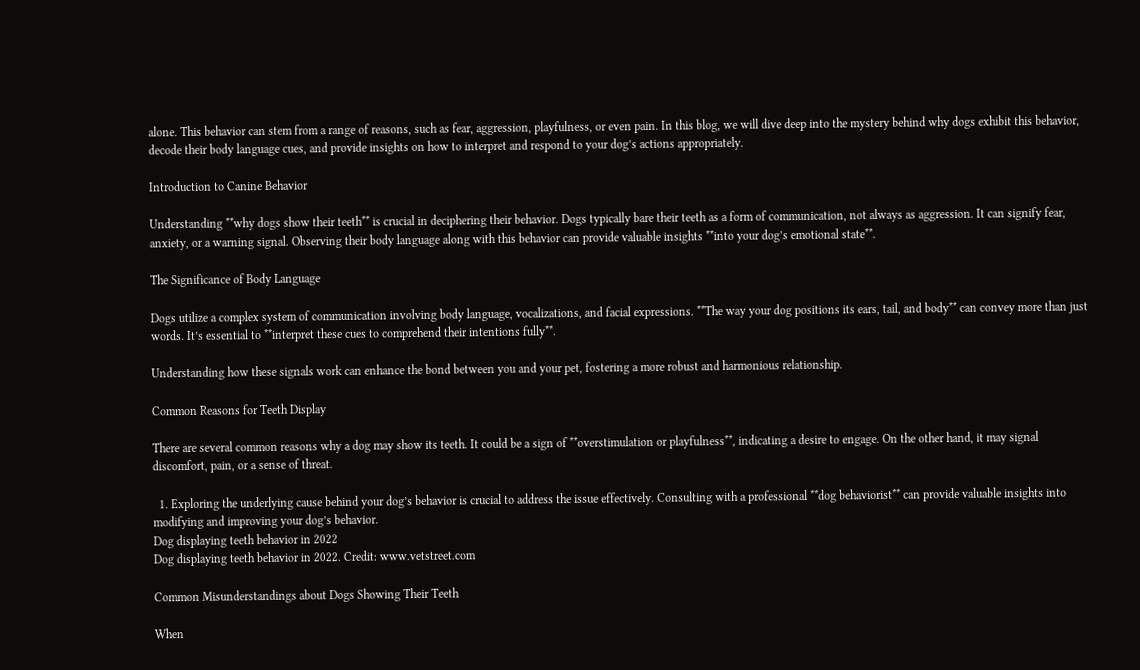alone. This behavior can stem from a range of reasons, such as fear, aggression, playfulness, or even pain. In this blog, we will dive deep into the mystery behind why dogs exhibit this behavior, decode their body language cues, and provide insights on how to interpret and respond to your dog’s actions appropriately.

Introduction to Canine Behavior

Understanding **why dogs show their teeth** is crucial in deciphering their behavior. Dogs typically bare their teeth as a form of communication, not always as aggression. It can signify fear, anxiety, or a warning signal. Observing their body language along with this behavior can provide valuable insights **into your dog’s emotional state**.

The Significance of Body Language

Dogs utilize a complex system of communication involving body language, vocalizations, and facial expressions. **The way your dog positions its ears, tail, and body** can convey more than just words. It’s essential to **interpret these cues to comprehend their intentions fully**.

Understanding how these signals work can enhance the bond between you and your pet, fostering a more robust and harmonious relationship.

Common Reasons for Teeth Display

There are several common reasons why a dog may show its teeth. It could be a sign of **overstimulation or playfulness**, indicating a desire to engage. On the other hand, it may signal discomfort, pain, or a sense of threat.

  1. Exploring the underlying cause behind your dog’s behavior is crucial to address the issue effectively. Consulting with a professional **dog behaviorist** can provide valuable insights into modifying and improving your dog’s behavior.
Dog displaying teeth behavior in 2022
Dog displaying teeth behavior in 2022. Credit: www.vetstreet.com

Common Misunderstandings about Dogs Showing Their Teeth

When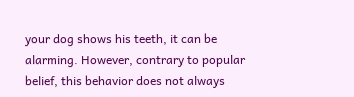your dog shows his teeth, it can be alarming. However, contrary to popular belief, this behavior does not always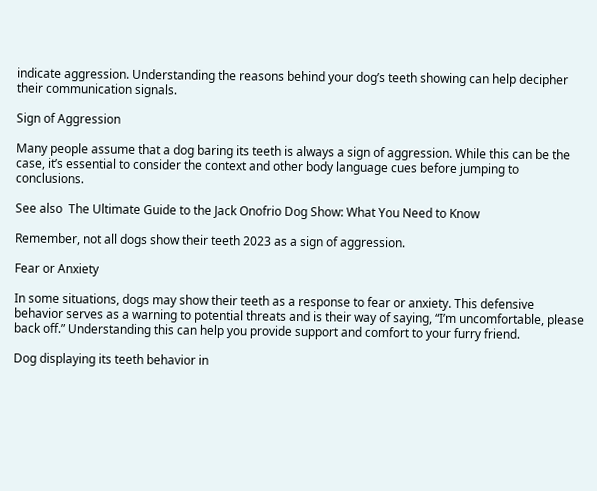indicate aggression. Understanding the reasons behind your dog’s teeth showing can help decipher their communication signals.

Sign of Aggression

Many people assume that a dog baring its teeth is always a sign of aggression. While this can be the case, it’s essential to consider the context and other body language cues before jumping to conclusions.

See also  The Ultimate Guide to the Jack Onofrio Dog Show: What You Need to Know

Remember, not all dogs show their teeth 2023 as a sign of aggression.

Fear or Anxiety

In some situations, dogs may show their teeth as a response to fear or anxiety. This defensive behavior serves as a warning to potential threats and is their way of saying, “I’m uncomfortable, please back off.” Understanding this can help you provide support and comfort to your furry friend.

Dog displaying its teeth behavior in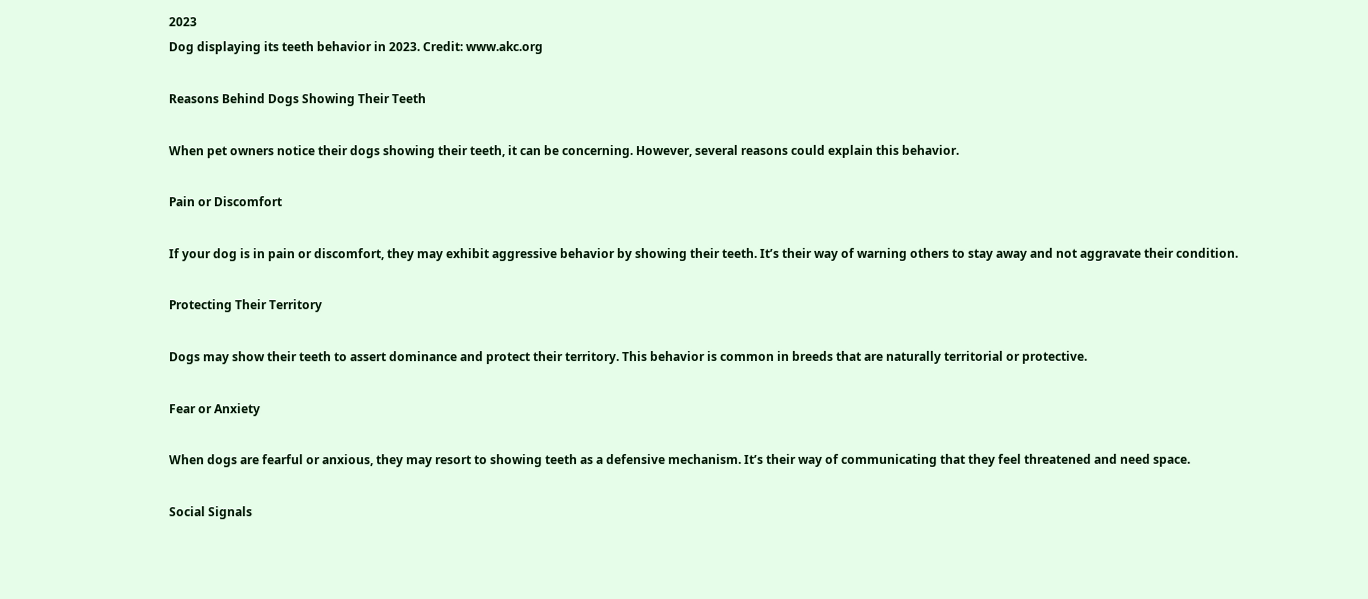2023
Dog displaying its teeth behavior in 2023. Credit: www.akc.org

Reasons Behind Dogs Showing Their Teeth

When pet owners notice their dogs showing their teeth, it can be concerning. However, several reasons could explain this behavior.

Pain or Discomfort

If your dog is in pain or discomfort, they may exhibit aggressive behavior by showing their teeth. It’s their way of warning others to stay away and not aggravate their condition.

Protecting Their Territory

Dogs may show their teeth to assert dominance and protect their territory. This behavior is common in breeds that are naturally territorial or protective.

Fear or Anxiety

When dogs are fearful or anxious, they may resort to showing teeth as a defensive mechanism. It’s their way of communicating that they feel threatened and need space.

Social Signals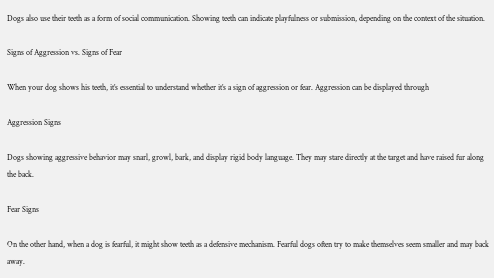Dogs also use their teeth as a form of social communication. Showing teeth can indicate playfulness or submission, depending on the context of the situation.

Signs of Aggression vs. Signs of Fear

When your dog shows his teeth, it’s essential to understand whether it’s a sign of aggression or fear. Aggression can be displayed through

Aggression Signs

Dogs showing aggressive behavior may snarl, growl, bark, and display rigid body language. They may stare directly at the target and have raised fur along the back.

Fear Signs

On the other hand, when a dog is fearful, it might show teeth as a defensive mechanism. Fearful dogs often try to make themselves seem smaller and may back away.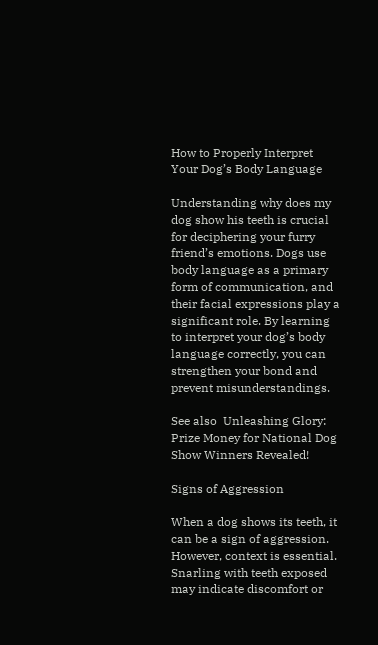How to Properly Interpret Your Dog’s Body Language

Understanding why does my dog show his teeth is crucial for deciphering your furry friend’s emotions. Dogs use body language as a primary form of communication, and their facial expressions play a significant role. By learning to interpret your dog’s body language correctly, you can strengthen your bond and prevent misunderstandings.

See also  Unleashing Glory: Prize Money for National Dog Show Winners Revealed!

Signs of Aggression

When a dog shows its teeth, it can be a sign of aggression. However, context is essential. Snarling with teeth exposed may indicate discomfort or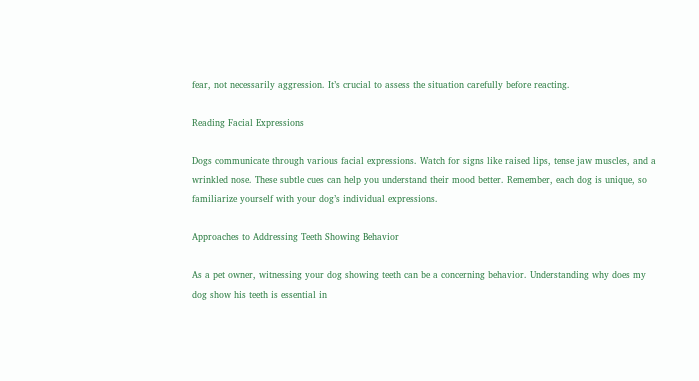fear, not necessarily aggression. It’s crucial to assess the situation carefully before reacting.

Reading Facial Expressions

Dogs communicate through various facial expressions. Watch for signs like raised lips, tense jaw muscles, and a wrinkled nose. These subtle cues can help you understand their mood better. Remember, each dog is unique, so familiarize yourself with your dog’s individual expressions.

Approaches to Addressing Teeth Showing Behavior

As a pet owner, witnessing your dog showing teeth can be a concerning behavior. Understanding why does my dog show his teeth is essential in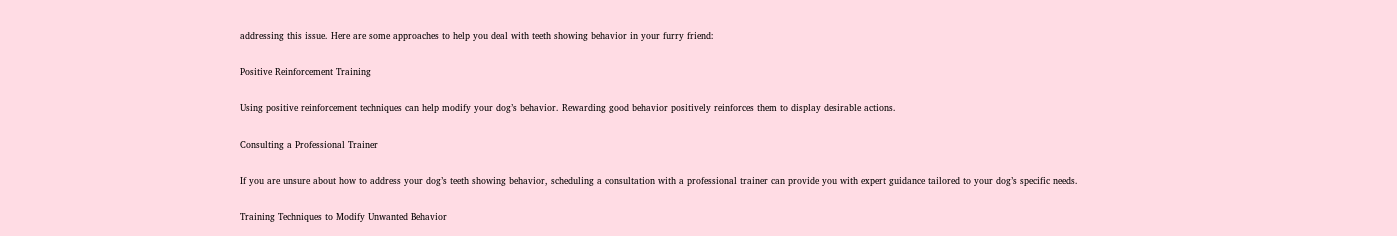addressing this issue. Here are some approaches to help you deal with teeth showing behavior in your furry friend:

Positive Reinforcement Training

Using positive reinforcement techniques can help modify your dog’s behavior. Rewarding good behavior positively reinforces them to display desirable actions.

Consulting a Professional Trainer

If you are unsure about how to address your dog’s teeth showing behavior, scheduling a consultation with a professional trainer can provide you with expert guidance tailored to your dog’s specific needs.

Training Techniques to Modify Unwanted Behavior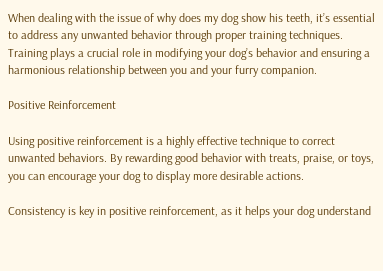When dealing with the issue of why does my dog show his teeth, it’s essential to address any unwanted behavior through proper training techniques. Training plays a crucial role in modifying your dog’s behavior and ensuring a harmonious relationship between you and your furry companion.

Positive Reinforcement

Using positive reinforcement is a highly effective technique to correct unwanted behaviors. By rewarding good behavior with treats, praise, or toys, you can encourage your dog to display more desirable actions.

Consistency is key in positive reinforcement, as it helps your dog understand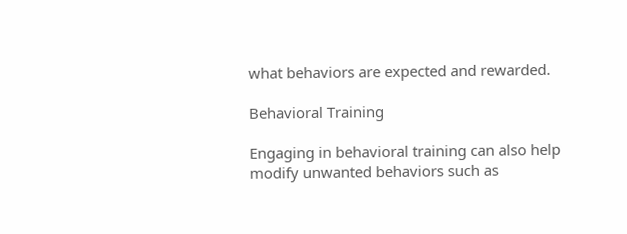what behaviors are expected and rewarded.

Behavioral Training

Engaging in behavioral training can also help modify unwanted behaviors such as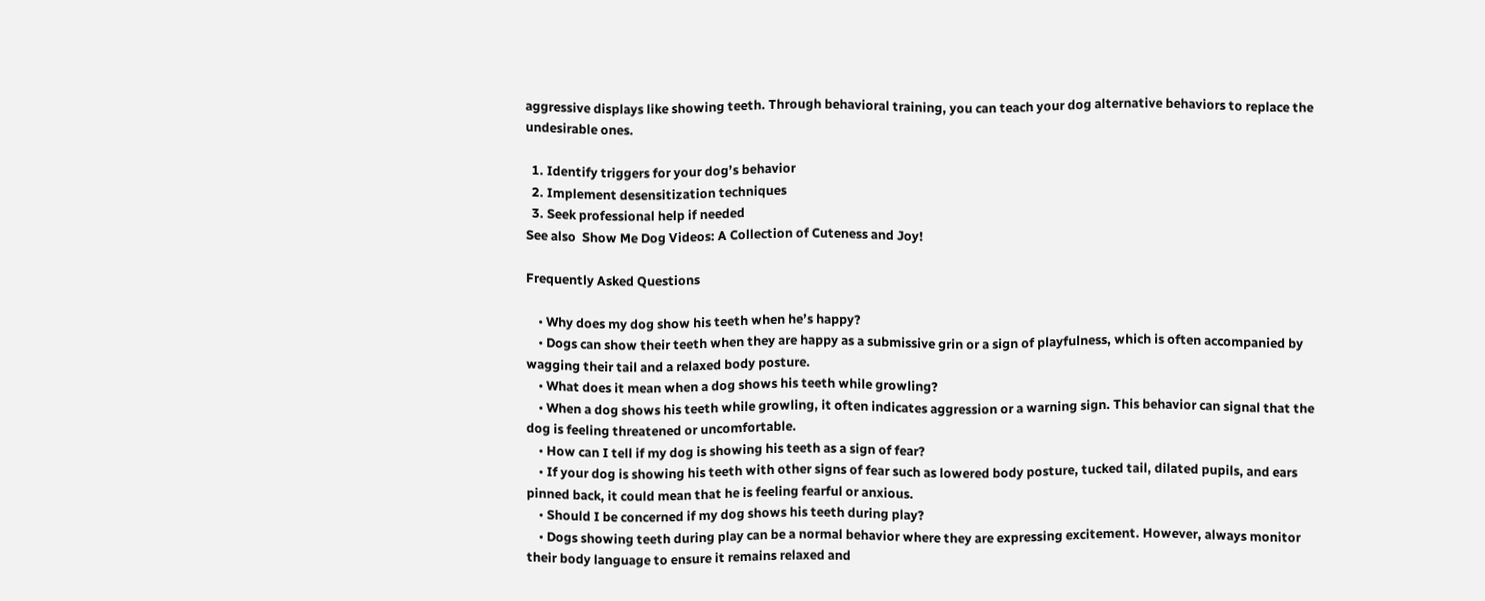aggressive displays like showing teeth. Through behavioral training, you can teach your dog alternative behaviors to replace the undesirable ones.

  1. Identify triggers for your dog’s behavior
  2. Implement desensitization techniques
  3. Seek professional help if needed
See also  Show Me Dog Videos: A Collection of Cuteness and Joy!

Frequently Asked Questions

    • Why does my dog show his teeth when he’s happy?
    • Dogs can show their teeth when they are happy as a submissive grin or a sign of playfulness, which is often accompanied by wagging their tail and a relaxed body posture.
    • What does it mean when a dog shows his teeth while growling?
    • When a dog shows his teeth while growling, it often indicates aggression or a warning sign. This behavior can signal that the dog is feeling threatened or uncomfortable.
    • How can I tell if my dog is showing his teeth as a sign of fear?
    • If your dog is showing his teeth with other signs of fear such as lowered body posture, tucked tail, dilated pupils, and ears pinned back, it could mean that he is feeling fearful or anxious.
    • Should I be concerned if my dog shows his teeth during play?
    • Dogs showing teeth during play can be a normal behavior where they are expressing excitement. However, always monitor their body language to ensure it remains relaxed and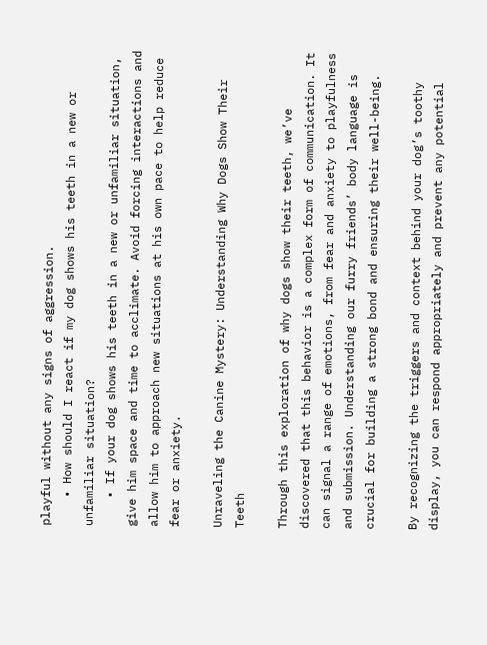playful without any signs of aggression.
    • How should I react if my dog shows his teeth in a new or unfamiliar situation?
    • If your dog shows his teeth in a new or unfamiliar situation, give him space and time to acclimate. Avoid forcing interactions and allow him to approach new situations at his own pace to help reduce fear or anxiety.

Unraveling the Canine Mystery: Understanding Why Dogs Show Their Teeth

Through this exploration of why dogs show their teeth, we’ve discovered that this behavior is a complex form of communication. It can signal a range of emotions, from fear and anxiety to playfulness and submission. Understanding our furry friends’ body language is crucial for building a strong bond and ensuring their well-being.

By recognizing the triggers and context behind your dog’s toothy display, you can respond appropriately and prevent any potential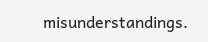misunderstandings.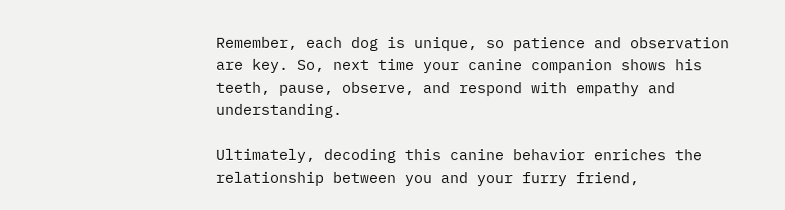Remember, each dog is unique, so patience and observation are key. So, next time your canine companion shows his teeth, pause, observe, and respond with empathy and understanding.

Ultimately, decoding this canine behavior enriches the relationship between you and your furry friend,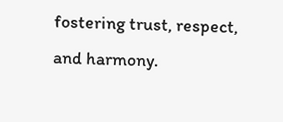fostering trust, respect, and harmony.